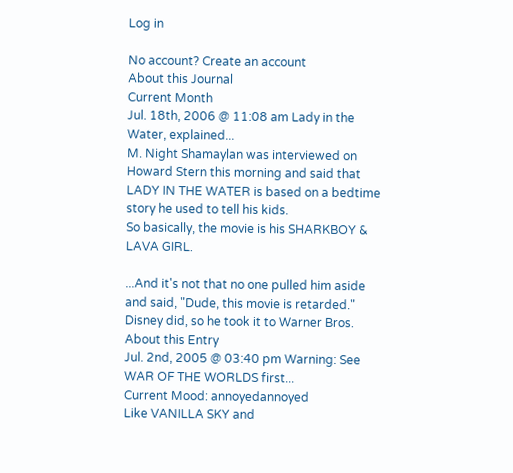Log in

No account? Create an account
About this Journal
Current Month
Jul. 18th, 2006 @ 11:08 am Lady in the Water, explained...
M. Night Shamaylan was interviewed on Howard Stern this morning and said that LADY IN THE WATER is based on a bedtime story he used to tell his kids.
So basically, the movie is his SHARKBOY & LAVA GIRL.

...And it's not that no one pulled him aside and said, "Dude, this movie is retarded." Disney did, so he took it to Warner Bros.
About this Entry
Jul. 2nd, 2005 @ 03:40 pm Warning: See WAR OF THE WORLDS first...
Current Mood: annoyedannoyed
Like VANILLA SKY and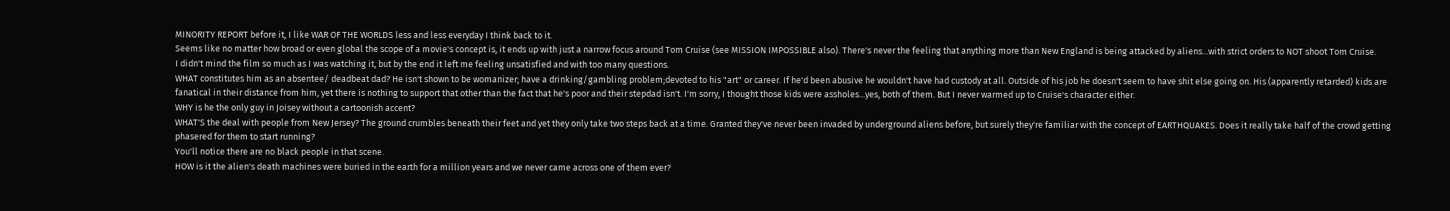MINORITY REPORT before it, I like WAR OF THE WORLDS less and less everyday I think back to it.
Seems like no matter how broad or even global the scope of a movie's concept is, it ends up with just a narrow focus around Tom Cruise (see MISSION IMPOSSIBLE also). There's never the feeling that anything more than New England is being attacked by aliens...with strict orders to NOT shoot Tom Cruise.
I didn't mind the film so much as I was watching it, but by the end it left me feeling unsatisfied and with too many questions.
WHAT constitutes him as an absentee/ deadbeat dad? He isn't shown to be womanizer; have a drinking/gambling problem;devoted to his "art" or career. If he'd been abusive he wouldn't have had custody at all. Outside of his job he doesn't seem to have shit else going on. His (apparently retarded) kids are fanatical in their distance from him, yet there is nothing to support that other than the fact that he's poor and their stepdad isn't. I'm sorry, I thought those kids were assholes...yes, both of them. But I never warmed up to Cruise's character either.
WHY is he the only guy in Joisey without a cartoonish accent?
WHAT'S the deal with people from New Jersey? The ground crumbles beneath their feet and yet they only take two steps back at a time. Granted they've never been invaded by underground aliens before, but surely they're familiar with the concept of EARTHQUAKES. Does it really take half of the crowd getting phasered for them to start running?
You'll notice there are no black people in that scene.
HOW is it the alien's death machines were buried in the earth for a million years and we never came across one of them ever?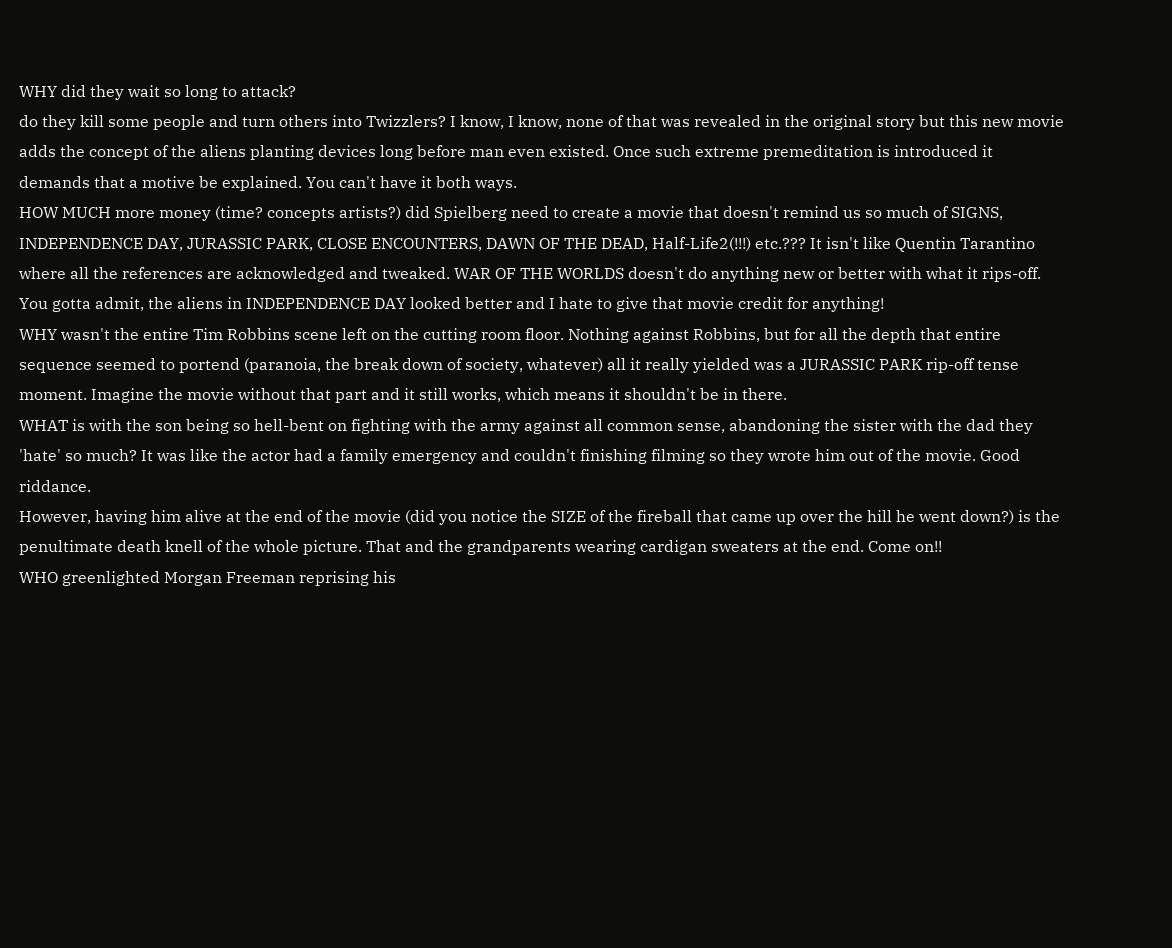WHY did they wait so long to attack?
do they kill some people and turn others into Twizzlers? I know, I know, none of that was revealed in the original story but this new movie adds the concept of the aliens planting devices long before man even existed. Once such extreme premeditation is introduced it demands that a motive be explained. You can't have it both ways.
HOW MUCH more money (time? concepts artists?) did Spielberg need to create a movie that doesn't remind us so much of SIGNS, INDEPENDENCE DAY, JURASSIC PARK, CLOSE ENCOUNTERS, DAWN OF THE DEAD, Half-Life2(!!!) etc.??? It isn't like Quentin Tarantino where all the references are acknowledged and tweaked. WAR OF THE WORLDS doesn't do anything new or better with what it rips-off. You gotta admit, the aliens in INDEPENDENCE DAY looked better and I hate to give that movie credit for anything!
WHY wasn't the entire Tim Robbins scene left on the cutting room floor. Nothing against Robbins, but for all the depth that entire sequence seemed to portend (paranoia, the break down of society, whatever) all it really yielded was a JURASSIC PARK rip-off tense moment. Imagine the movie without that part and it still works, which means it shouldn't be in there.
WHAT is with the son being so hell-bent on fighting with the army against all common sense, abandoning the sister with the dad they 'hate' so much? It was like the actor had a family emergency and couldn't finishing filming so they wrote him out of the movie. Good riddance.
However, having him alive at the end of the movie (did you notice the SIZE of the fireball that came up over the hill he went down?) is the penultimate death knell of the whole picture. That and the grandparents wearing cardigan sweaters at the end. Come on!!
WHO greenlighted Morgan Freeman reprising his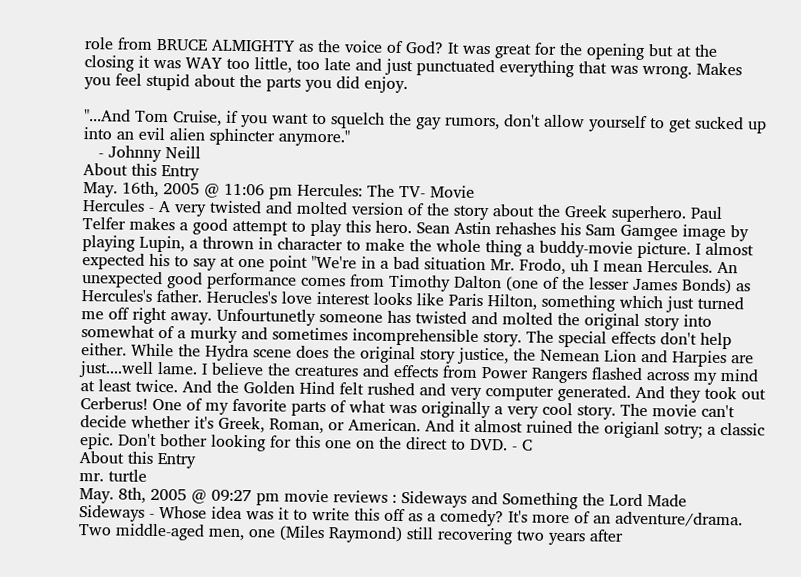role from BRUCE ALMIGHTY as the voice of God? It was great for the opening but at the closing it was WAY too little, too late and just punctuated everything that was wrong. Makes you feel stupid about the parts you did enjoy.

"...And Tom Cruise, if you want to squelch the gay rumors, don't allow yourself to get sucked up into an evil alien sphincter anymore."
   - Johnny Neill
About this Entry
May. 16th, 2005 @ 11:06 pm Hercules: The TV- Movie
Hercules - A very twisted and molted version of the story about the Greek superhero. Paul Telfer makes a good attempt to play this hero. Sean Astin rehashes his Sam Gamgee image by playing Lupin, a thrown in character to make the whole thing a buddy-movie picture. I almost expected his to say at one point "We're in a bad situation Mr. Frodo, uh I mean Hercules. An unexpected good performance comes from Timothy Dalton (one of the lesser James Bonds) as Hercules's father. Herucles's love interest looks like Paris Hilton, something which just turned me off right away. Unfourtunetly someone has twisted and molted the original story into somewhat of a murky and sometimes incomprehensible story. The special effects don't help either. While the Hydra scene does the original story justice, the Nemean Lion and Harpies are just....well lame. I believe the creatures and effects from Power Rangers flashed across my mind at least twice. And the Golden Hind felt rushed and very computer generated. And they took out Cerberus! One of my favorite parts of what was originally a very cool story. The movie can't decide whether it's Greek, Roman, or American. And it almost ruined the origianl sotry; a classic epic. Don't bother looking for this one on the direct to DVD. - C
About this Entry
mr. turtle
May. 8th, 2005 @ 09:27 pm movie reviews : Sideways and Something the Lord Made
Sideways - Whose idea was it to write this off as a comedy? It's more of an adventure/drama. Two middle-aged men, one (Miles Raymond) still recovering two years after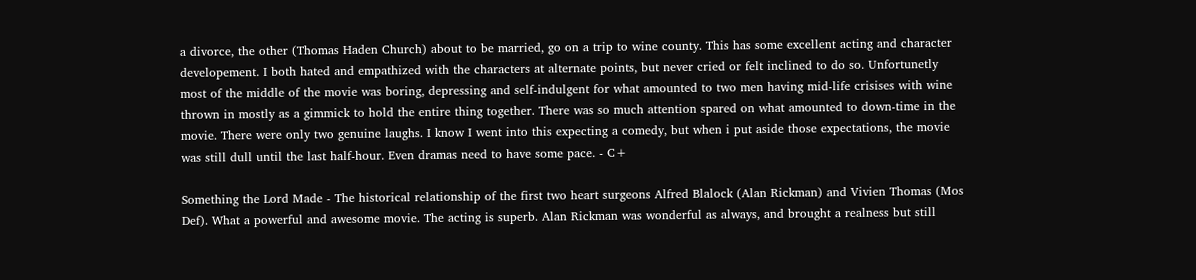a divorce, the other (Thomas Haden Church) about to be married, go on a trip to wine county. This has some excellent acting and character developement. I both hated and empathized with the characters at alternate points, but never cried or felt inclined to do so. Unfortunetly most of the middle of the movie was boring, depressing and self-indulgent for what amounted to two men having mid-life crisises with wine thrown in mostly as a gimmick to hold the entire thing together. There was so much attention spared on what amounted to down-time in the movie. There were only two genuine laughs. I know I went into this expecting a comedy, but when i put aside those expectations, the movie was still dull until the last half-hour. Even dramas need to have some pace. - C+

Something the Lord Made - The historical relationship of the first two heart surgeons Alfred Blalock (Alan Rickman) and Vivien Thomas (Mos Def). What a powerful and awesome movie. The acting is superb. Alan Rickman was wonderful as always, and brought a realness but still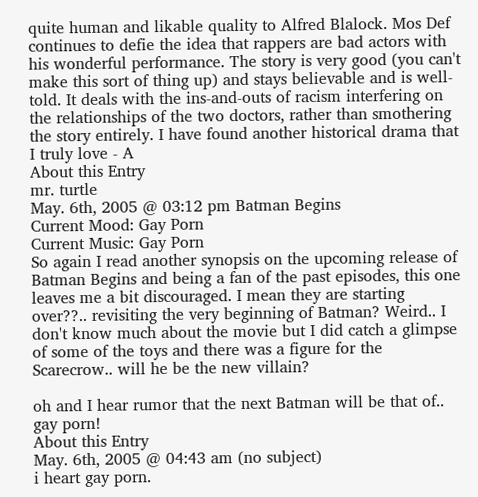quite human and likable quality to Alfred Blalock. Mos Def continues to defie the idea that rappers are bad actors with his wonderful performance. The story is very good (you can't make this sort of thing up) and stays believable and is well-told. It deals with the ins-and-outs of racism interfering on the relationships of the two doctors, rather than smothering the story entirely. I have found another historical drama that I truly love - A
About this Entry
mr. turtle
May. 6th, 2005 @ 03:12 pm Batman Begins
Current Mood: Gay Porn
Current Music: Gay Porn
So again I read another synopsis on the upcoming release of Batman Begins and being a fan of the past episodes, this one leaves me a bit discouraged. I mean they are starting over??.. revisiting the very beginning of Batman? Weird.. I don't know much about the movie but I did catch a glimpse of some of the toys and there was a figure for the Scarecrow.. will he be the new villain?

oh and I hear rumor that the next Batman will be that of.. gay porn!
About this Entry
May. 6th, 2005 @ 04:43 am (no subject)
i heart gay porn.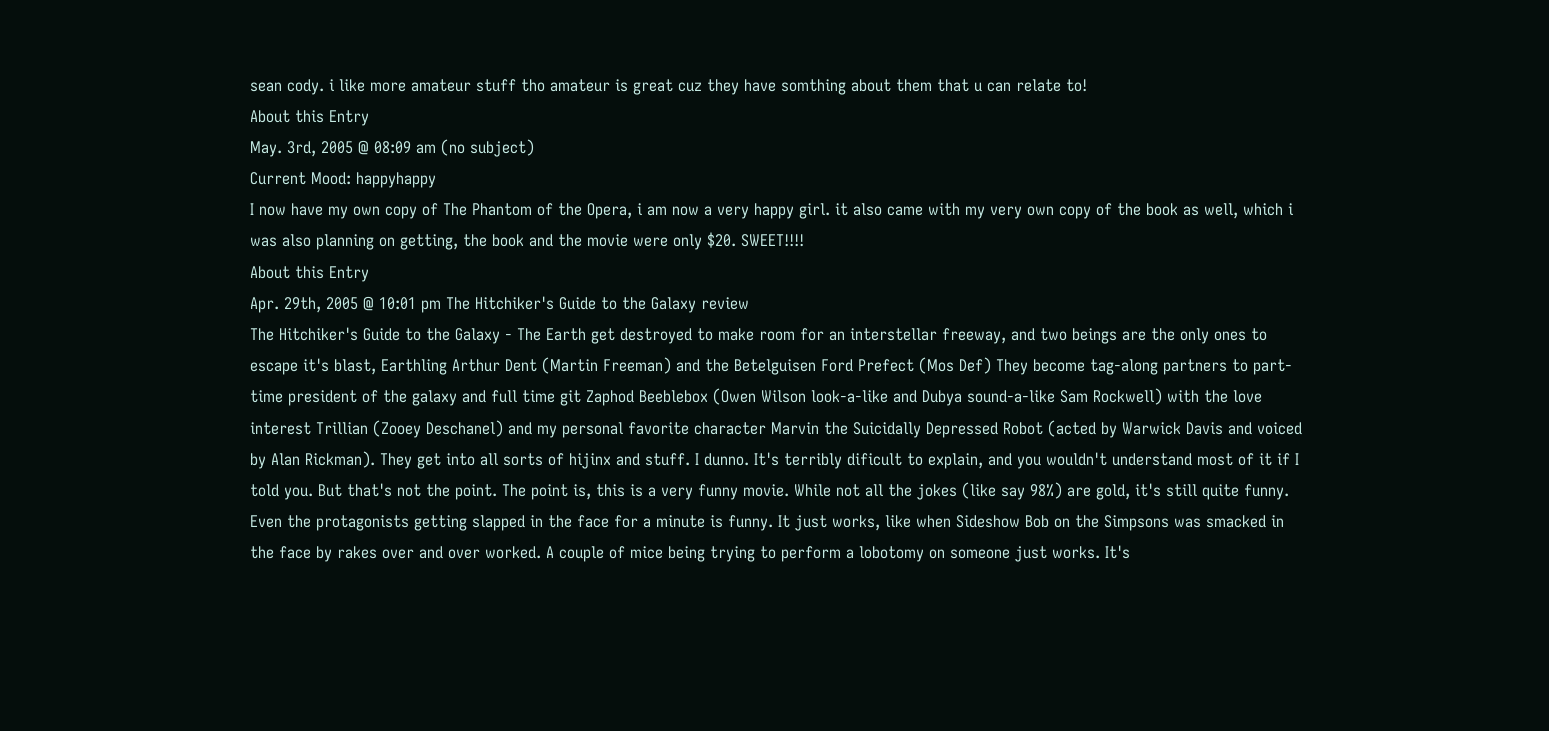sean cody. i like more amateur stuff tho amateur is great cuz they have somthing about them that u can relate to!
About this Entry
May. 3rd, 2005 @ 08:09 am (no subject)
Current Mood: happyhappy
I now have my own copy of The Phantom of the Opera, i am now a very happy girl. it also came with my very own copy of the book as well, which i was also planning on getting, the book and the movie were only $20. SWEET!!!!
About this Entry
Apr. 29th, 2005 @ 10:01 pm The Hitchiker's Guide to the Galaxy review
The Hitchiker's Guide to the Galaxy - The Earth get destroyed to make room for an interstellar freeway, and two beings are the only ones to escape it's blast, Earthling Arthur Dent (Martin Freeman) and the Betelguisen Ford Prefect (Mos Def) They become tag-along partners to part-time president of the galaxy and full time git Zaphod Beeblebox (Owen Wilson look-a-like and Dubya sound-a-like Sam Rockwell) with the love interest Trillian (Zooey Deschanel) and my personal favorite character Marvin the Suicidally Depressed Robot (acted by Warwick Davis and voiced by Alan Rickman). They get into all sorts of hijinx and stuff. I dunno. It's terribly dificult to explain, and you wouldn't understand most of it if I told you. But that's not the point. The point is, this is a very funny movie. While not all the jokes (like say 98%) are gold, it's still quite funny. Even the protagonists getting slapped in the face for a minute is funny. It just works, like when Sideshow Bob on the Simpsons was smacked in the face by rakes over and over worked. A couple of mice being trying to perform a lobotomy on someone just works. It's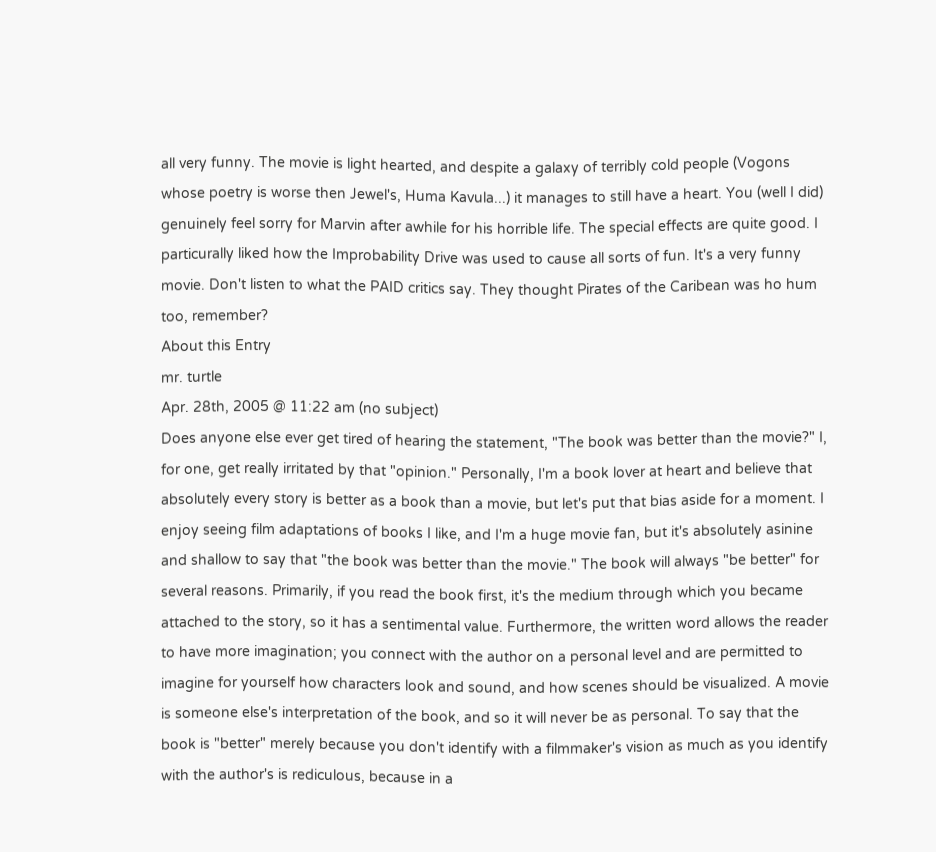all very funny. The movie is light hearted, and despite a galaxy of terribly cold people (Vogons whose poetry is worse then Jewel's, Huma Kavula...) it manages to still have a heart. You (well I did) genuinely feel sorry for Marvin after awhile for his horrible life. The special effects are quite good. I particurally liked how the Improbability Drive was used to cause all sorts of fun. It's a very funny movie. Don't listen to what the PAID critics say. They thought Pirates of the Caribean was ho hum too, remember?
About this Entry
mr. turtle
Apr. 28th, 2005 @ 11:22 am (no subject)
Does anyone else ever get tired of hearing the statement, "The book was better than the movie?" I, for one, get really irritated by that "opinion." Personally, I'm a book lover at heart and believe that absolutely every story is better as a book than a movie, but let's put that bias aside for a moment. I enjoy seeing film adaptations of books I like, and I'm a huge movie fan, but it's absolutely asinine and shallow to say that "the book was better than the movie." The book will always "be better" for several reasons. Primarily, if you read the book first, it's the medium through which you became attached to the story, so it has a sentimental value. Furthermore, the written word allows the reader to have more imagination; you connect with the author on a personal level and are permitted to imagine for yourself how characters look and sound, and how scenes should be visualized. A movie is someone else's interpretation of the book, and so it will never be as personal. To say that the book is "better" merely because you don't identify with a filmmaker's vision as much as you identify with the author's is rediculous, because in a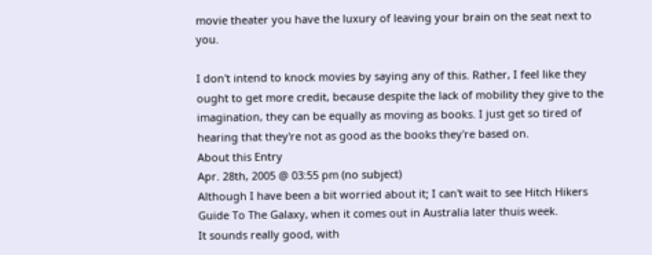movie theater you have the luxury of leaving your brain on the seat next to you.

I don't intend to knock movies by saying any of this. Rather, I feel like they ought to get more credit, because despite the lack of mobility they give to the imagination, they can be equally as moving as books. I just get so tired of hearing that they're not as good as the books they're based on.
About this Entry
Apr. 28th, 2005 @ 03:55 pm (no subject)
Although I have been a bit worried about it; I can't wait to see Hitch Hikers Guide To The Galaxy, when it comes out in Australia later thuis week.
It sounds really good, with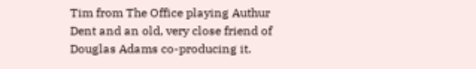Tim from The Office playing Authur Dent and an old, very close friend of Douglas Adams co-producing it.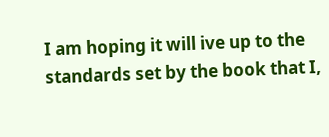I am hoping it will ive up to the standards set by the book that I,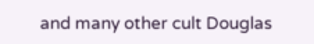and many other cult Douglas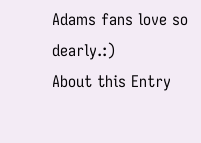Adams fans love so dearly.:)
About this Entry